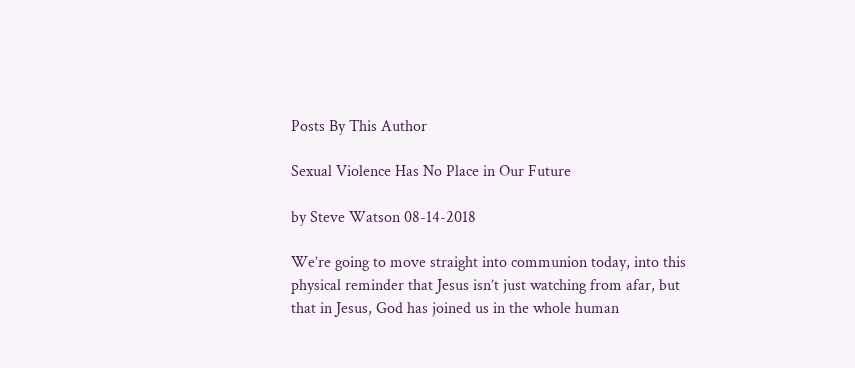Posts By This Author

Sexual Violence Has No Place in Our Future

by Steve Watson 08-14-2018

We’re going to move straight into communion today, into this physical reminder that Jesus isn’t just watching from afar, but that in Jesus, God has joined us in the whole human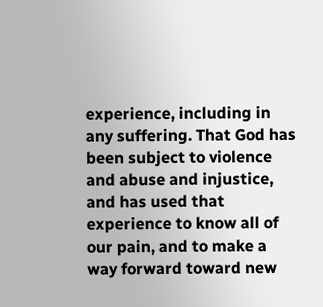experience, including in any suffering. That God has been subject to violence and abuse and injustice, and has used that experience to know all of our pain, and to make a way forward toward new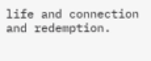life and connection and redemption.